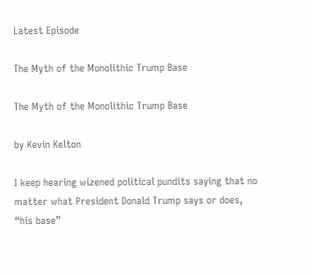Latest Episode

The Myth of the Monolithic Trump Base

The Myth of the Monolithic Trump Base

by Kevin Kelton

I keep hearing wizened political pundits saying that no matter what President Donald Trump says or does, “his base”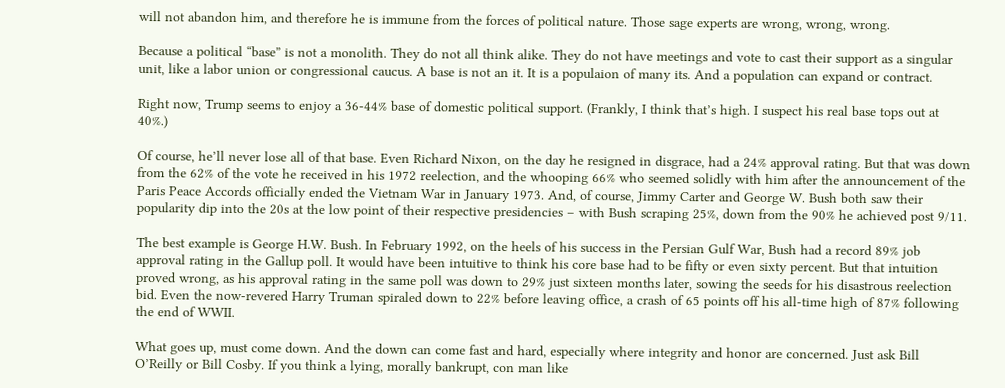will not abandon him, and therefore he is immune from the forces of political nature. Those sage experts are wrong, wrong, wrong.

Because a political “base” is not a monolith. They do not all think alike. They do not have meetings and vote to cast their support as a singular unit, like a labor union or congressional caucus. A base is not an it. It is a populaion of many its. And a population can expand or contract.

Right now, Trump seems to enjoy a 36-44% base of domestic political support. (Frankly, I think that’s high. I suspect his real base tops out at 40%.)

Of course, he’ll never lose all of that base. Even Richard Nixon, on the day he resigned in disgrace, had a 24% approval rating. But that was down from the 62% of the vote he received in his 1972 reelection, and the whooping 66% who seemed solidly with him after the announcement of the Paris Peace Accords officially ended the Vietnam War in January 1973. And, of course, Jimmy Carter and George W. Bush both saw their popularity dip into the 20s at the low point of their respective presidencies – with Bush scraping 25%, down from the 90% he achieved post 9/11.

The best example is George H.W. Bush. In February 1992, on the heels of his success in the Persian Gulf War, Bush had a record 89% job approval rating in the Gallup poll. It would have been intuitive to think his core base had to be fifty or even sixty percent. But that intuition proved wrong, as his approval rating in the same poll was down to 29% just sixteen months later, sowing the seeds for his disastrous reelection bid. Even the now-revered Harry Truman spiraled down to 22% before leaving office, a crash of 65 points off his all-time high of 87% following the end of WWII.

What goes up, must come down. And the down can come fast and hard, especially where integrity and honor are concerned. Just ask Bill O’Reilly or Bill Cosby. If you think a lying, morally bankrupt, con man like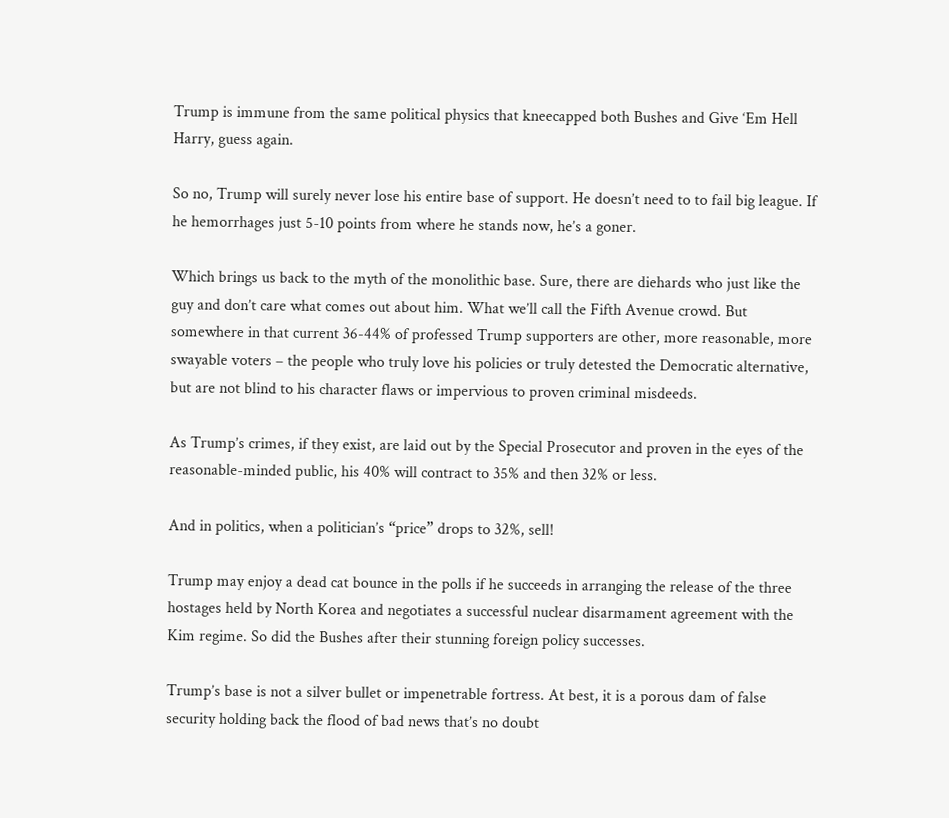Trump is immune from the same political physics that kneecapped both Bushes and Give ‘Em Hell Harry, guess again.

So no, Trump will surely never lose his entire base of support. He doesn’t need to to fail big league. If he hemorrhages just 5-10 points from where he stands now, he’s a goner.

Which brings us back to the myth of the monolithic base. Sure, there are diehards who just like the guy and don’t care what comes out about him. What we’ll call the Fifth Avenue crowd. But somewhere in that current 36-44% of professed Trump supporters are other, more reasonable, more swayable voters – the people who truly love his policies or truly detested the Democratic alternative, but are not blind to his character flaws or impervious to proven criminal misdeeds.

As Trump’s crimes, if they exist, are laid out by the Special Prosecutor and proven in the eyes of the reasonable-minded public, his 40% will contract to 35% and then 32% or less.

And in politics, when a politician’s “price” drops to 32%, sell!

Trump may enjoy a dead cat bounce in the polls if he succeeds in arranging the release of the three hostages held by North Korea and negotiates a successful nuclear disarmament agreement with the Kim regime. So did the Bushes after their stunning foreign policy successes.

Trump’s base is not a silver bullet or impenetrable fortress. At best, it is a porous dam of false security holding back the flood of bad news that’s no doubt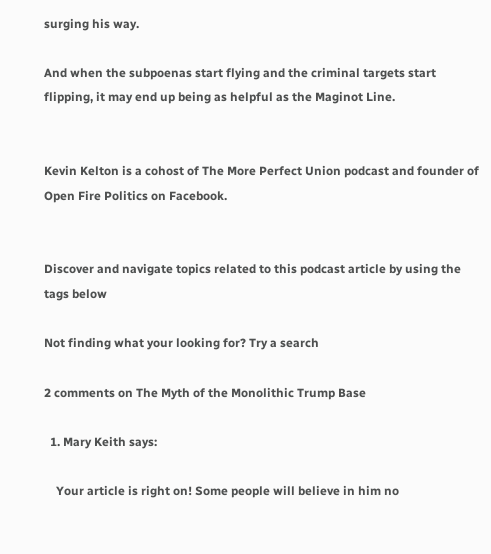surging his way.

And when the subpoenas start flying and the criminal targets start flipping, it may end up being as helpful as the Maginot Line.


Kevin Kelton is a cohost of The More Perfect Union podcast and founder of Open Fire Politics on Facebook.


Discover and navigate topics related to this podcast article by using the tags below

Not finding what your looking for? Try a search

2 comments on The Myth of the Monolithic Trump Base

  1. Mary Keith says:

    Your article is right on! Some people will believe in him no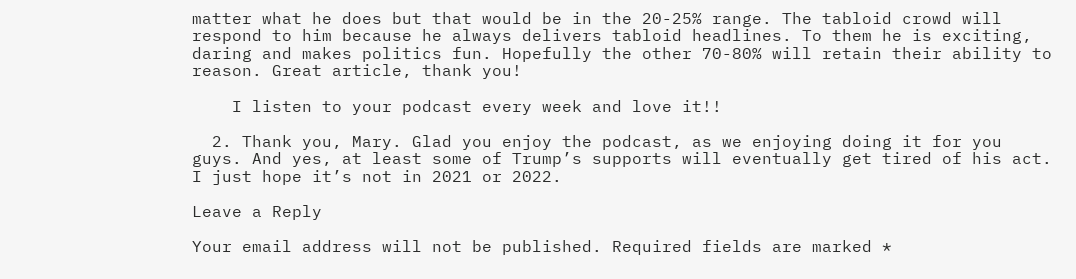matter what he does but that would be in the 20-25% range. The tabloid crowd will respond to him because he always delivers tabloid headlines. To them he is exciting, daring and makes politics fun. Hopefully the other 70-80% will retain their ability to reason. Great article, thank you!

    I listen to your podcast every week and love it!!

  2. Thank you, Mary. Glad you enjoy the podcast, as we enjoying doing it for you guys. And yes, at least some of Trump’s supports will eventually get tired of his act. I just hope it’s not in 2021 or 2022.

Leave a Reply

Your email address will not be published. Required fields are marked *